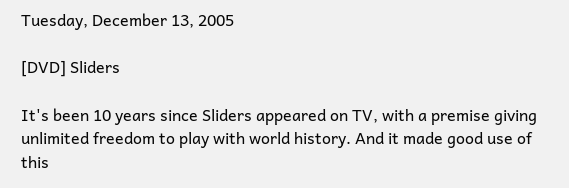Tuesday, December 13, 2005

[DVD] Sliders

It's been 10 years since Sliders appeared on TV, with a premise giving unlimited freedom to play with world history. And it made good use of this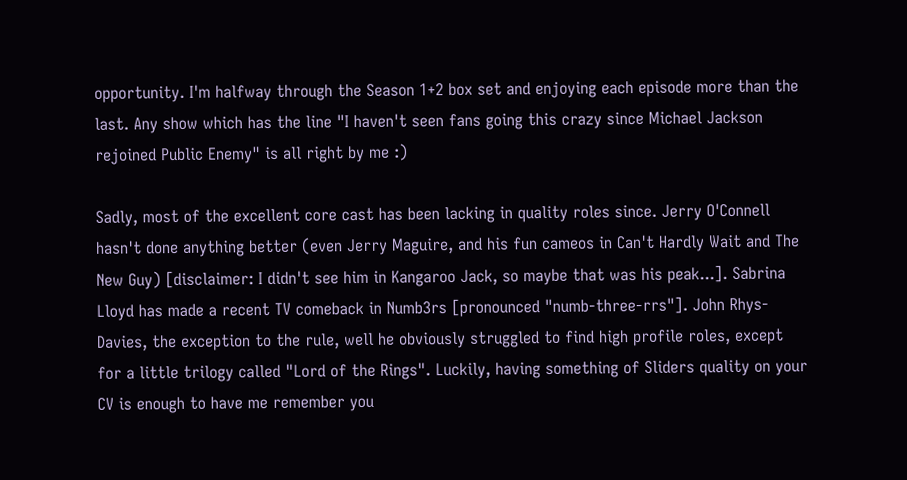opportunity. I'm halfway through the Season 1+2 box set and enjoying each episode more than the last. Any show which has the line "I haven't seen fans going this crazy since Michael Jackson rejoined Public Enemy" is all right by me :)

Sadly, most of the excellent core cast has been lacking in quality roles since. Jerry O'Connell hasn't done anything better (even Jerry Maguire, and his fun cameos in Can't Hardly Wait and The New Guy) [disclaimer: I didn't see him in Kangaroo Jack, so maybe that was his peak...]. Sabrina Lloyd has made a recent TV comeback in Numb3rs [pronounced "numb-three-rrs"]. John Rhys-Davies, the exception to the rule, well he obviously struggled to find high profile roles, except for a little trilogy called "Lord of the Rings". Luckily, having something of Sliders quality on your CV is enough to have me remember you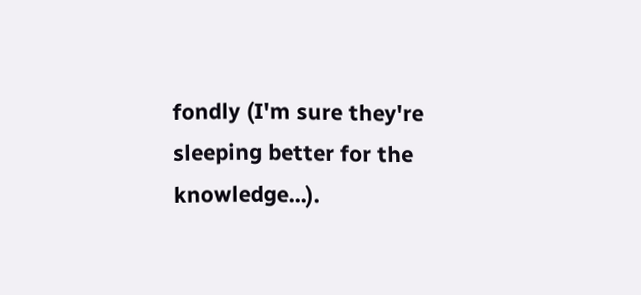fondly (I'm sure they're sleeping better for the knowledge...).